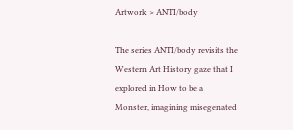Artwork > ANTI/body

The series ANTI/body revisits the Western Art History gaze that I explored in How to be a Monster, imagining misegenated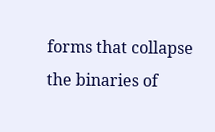forms that collapse the binaries of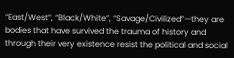“East/West”, “Black/White”, “Savage/Civilized”—they are bodies that have survived the trauma of history and through their very existence resist the political and social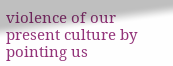violence of our present culture by pointing us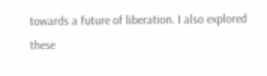towards a future of liberation. I also explored these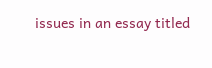issues in an essay titled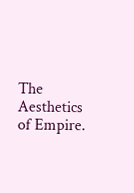The Aesthetics of Empire.